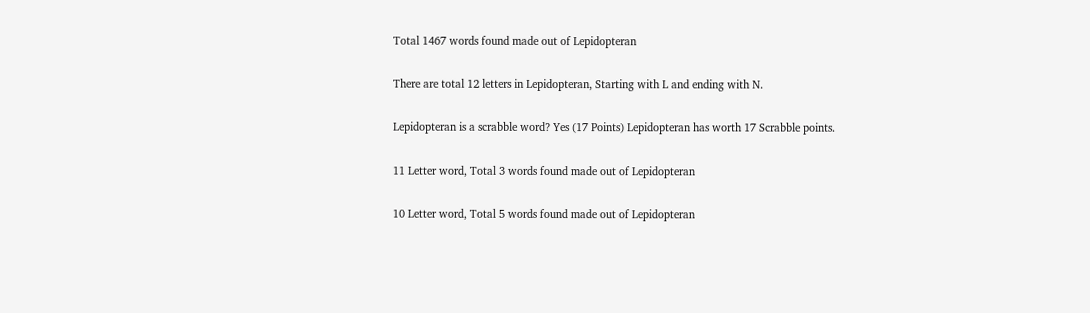Total 1467 words found made out of Lepidopteran

There are total 12 letters in Lepidopteran, Starting with L and ending with N.

Lepidopteran is a scrabble word? Yes (17 Points) Lepidopteran has worth 17 Scrabble points.

11 Letter word, Total 3 words found made out of Lepidopteran

10 Letter word, Total 5 words found made out of Lepidopteran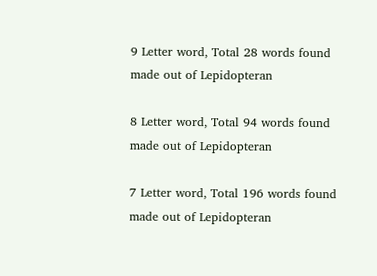9 Letter word, Total 28 words found made out of Lepidopteran

8 Letter word, Total 94 words found made out of Lepidopteran

7 Letter word, Total 196 words found made out of Lepidopteran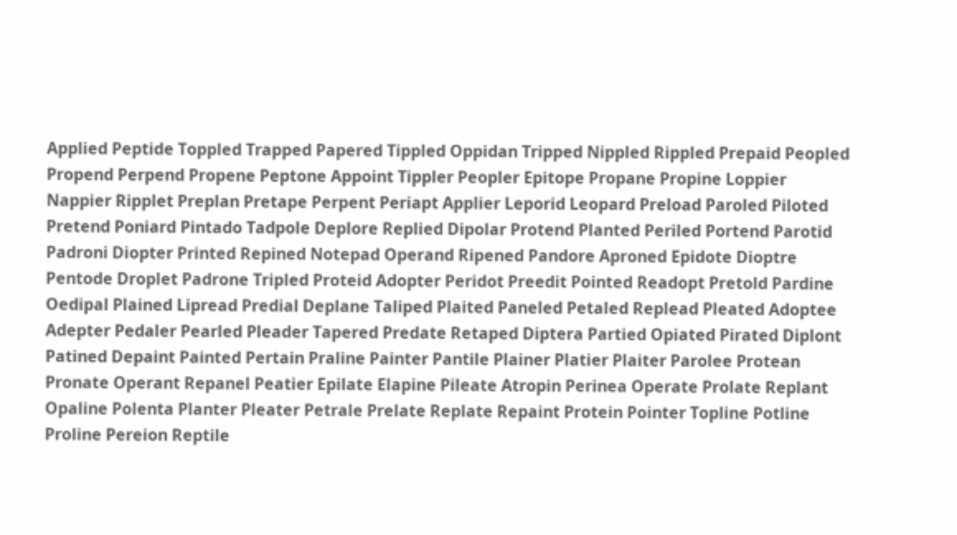Applied Peptide Toppled Trapped Papered Tippled Oppidan Tripped Nippled Rippled Prepaid Peopled Propend Perpend Propene Peptone Appoint Tippler Peopler Epitope Propane Propine Loppier Nappier Ripplet Preplan Pretape Perpent Periapt Applier Leporid Leopard Preload Paroled Piloted Pretend Poniard Pintado Tadpole Deplore Replied Dipolar Protend Planted Periled Portend Parotid Padroni Diopter Printed Repined Notepad Operand Ripened Pandore Aproned Epidote Dioptre Pentode Droplet Padrone Tripled Proteid Adopter Peridot Preedit Pointed Readopt Pretold Pardine Oedipal Plained Lipread Predial Deplane Taliped Plaited Paneled Petaled Replead Pleated Adoptee Adepter Pedaler Pearled Pleader Tapered Predate Retaped Diptera Partied Opiated Pirated Diplont Patined Depaint Painted Pertain Praline Painter Pantile Plainer Platier Plaiter Parolee Protean Pronate Operant Repanel Peatier Epilate Elapine Pileate Atropin Perinea Operate Prolate Replant Opaline Polenta Planter Pleater Petrale Prelate Replate Repaint Protein Pointer Topline Potline Proline Pereion Reptile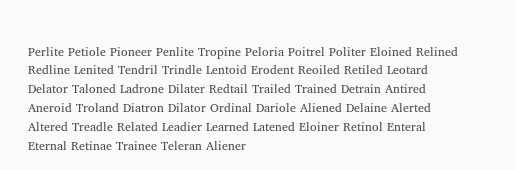Perlite Petiole Pioneer Penlite Tropine Peloria Poitrel Politer Eloined Relined Redline Lenited Tendril Trindle Lentoid Erodent Reoiled Retiled Leotard Delator Taloned Ladrone Dilater Redtail Trailed Trained Detrain Antired Aneroid Troland Diatron Dilator Ordinal Dariole Aliened Delaine Alerted Altered Treadle Related Leadier Learned Latened Eloiner Retinol Enteral Eternal Retinae Trainee Teleran Aliener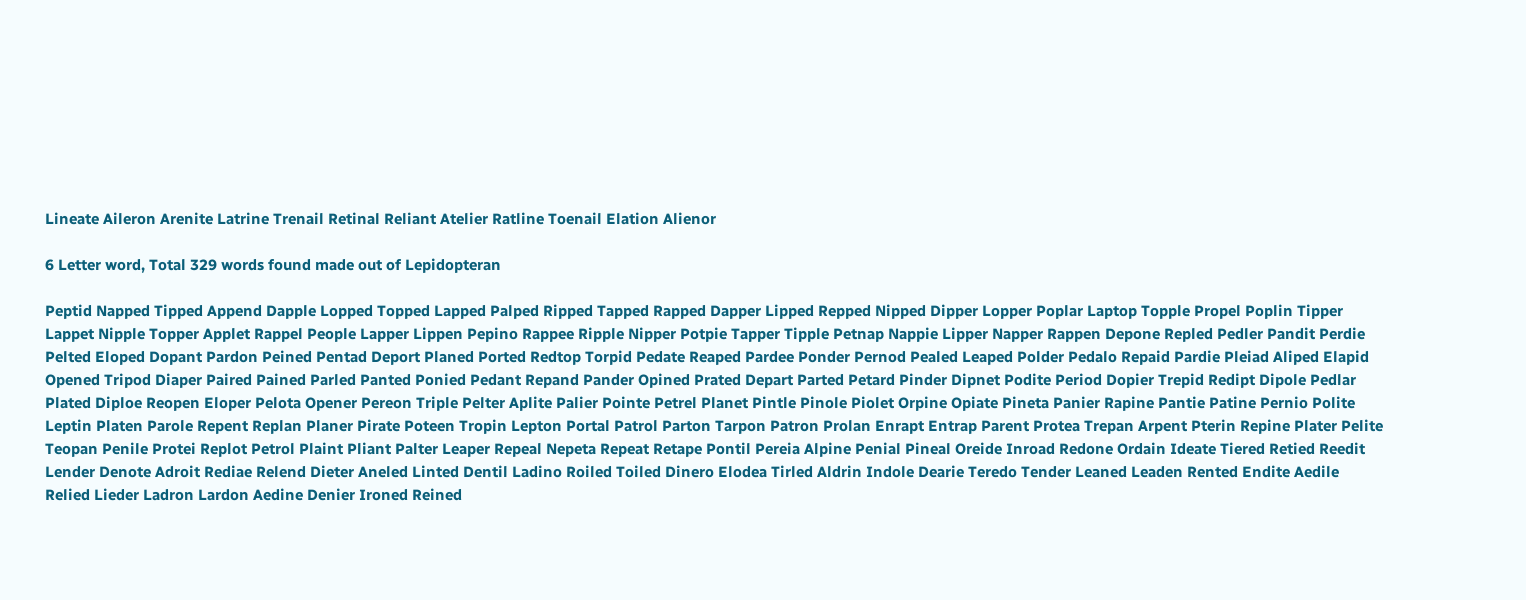Lineate Aileron Arenite Latrine Trenail Retinal Reliant Atelier Ratline Toenail Elation Alienor

6 Letter word, Total 329 words found made out of Lepidopteran

Peptid Napped Tipped Append Dapple Lopped Topped Lapped Palped Ripped Tapped Rapped Dapper Lipped Repped Nipped Dipper Lopper Poplar Laptop Topple Propel Poplin Tipper Lappet Nipple Topper Applet Rappel People Lapper Lippen Pepino Rappee Ripple Nipper Potpie Tapper Tipple Petnap Nappie Lipper Napper Rappen Depone Repled Pedler Pandit Perdie Pelted Eloped Dopant Pardon Peined Pentad Deport Planed Ported Redtop Torpid Pedate Reaped Pardee Ponder Pernod Pealed Leaped Polder Pedalo Repaid Pardie Pleiad Aliped Elapid Opened Tripod Diaper Paired Pained Parled Panted Ponied Pedant Repand Pander Opined Prated Depart Parted Petard Pinder Dipnet Podite Period Dopier Trepid Redipt Dipole Pedlar Plated Diploe Reopen Eloper Pelota Opener Pereon Triple Pelter Aplite Palier Pointe Petrel Planet Pintle Pinole Piolet Orpine Opiate Pineta Panier Rapine Pantie Patine Pernio Polite Leptin Platen Parole Repent Replan Planer Pirate Poteen Tropin Lepton Portal Patrol Parton Tarpon Patron Prolan Enrapt Entrap Parent Protea Trepan Arpent Pterin Repine Plater Pelite Teopan Penile Protei Replot Petrol Plaint Pliant Palter Leaper Repeal Nepeta Repeat Retape Pontil Pereia Alpine Penial Pineal Oreide Inroad Redone Ordain Ideate Tiered Retied Reedit Lender Denote Adroit Rediae Relend Dieter Aneled Linted Dentil Ladino Roiled Toiled Dinero Elodea Tirled Aldrin Indole Dearie Teredo Tender Leaned Leaden Rented Endite Aedile Relied Lieder Ladron Lardon Aedine Denier Ironed Reined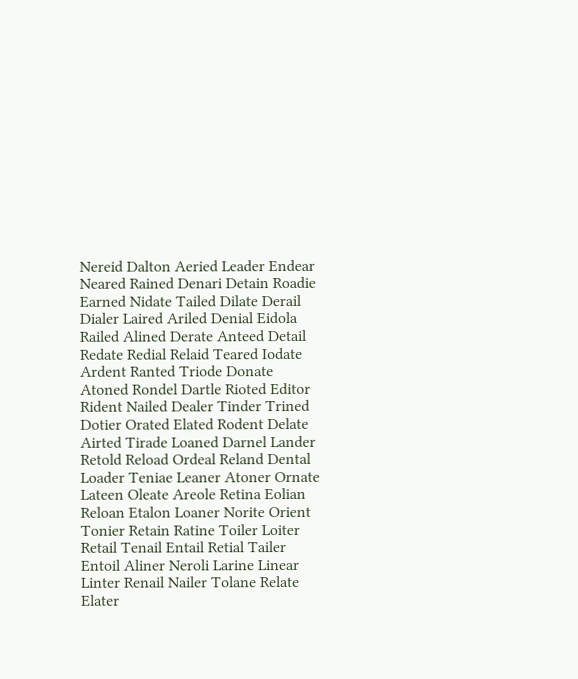Nereid Dalton Aeried Leader Endear Neared Rained Denari Detain Roadie Earned Nidate Tailed Dilate Derail Dialer Laired Ariled Denial Eidola Railed Alined Derate Anteed Detail Redate Redial Relaid Teared Iodate Ardent Ranted Triode Donate Atoned Rondel Dartle Rioted Editor Rident Nailed Dealer Tinder Trined Dotier Orated Elated Rodent Delate Airted Tirade Loaned Darnel Lander Retold Reload Ordeal Reland Dental Loader Teniae Leaner Atoner Ornate Lateen Oleate Areole Retina Eolian Reloan Etalon Loaner Norite Orient Tonier Retain Ratine Toiler Loiter Retail Tenail Entail Retial Tailer Entoil Aliner Neroli Larine Linear Linter Renail Nailer Tolane Relate Elater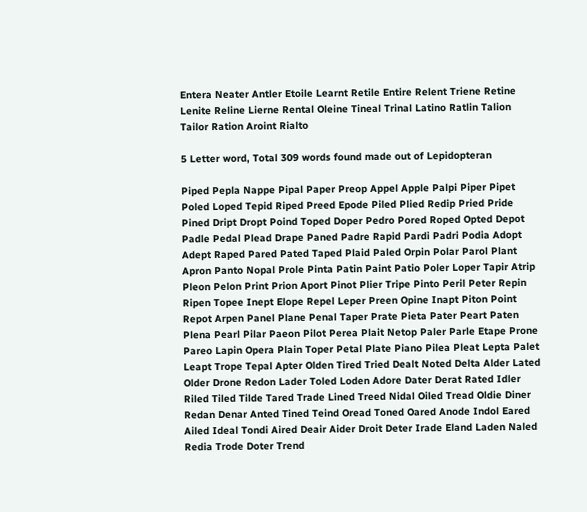Entera Neater Antler Etoile Learnt Retile Entire Relent Triene Retine Lenite Reline Lierne Rental Oleine Tineal Trinal Latino Ratlin Talion Tailor Ration Aroint Rialto

5 Letter word, Total 309 words found made out of Lepidopteran

Piped Pepla Nappe Pipal Paper Preop Appel Apple Palpi Piper Pipet Poled Loped Tepid Riped Preed Epode Piled Plied Redip Pried Pride Pined Dript Dropt Poind Toped Doper Pedro Pored Roped Opted Depot Padle Pedal Plead Drape Paned Padre Rapid Pardi Padri Podia Adopt Adept Raped Pared Pated Taped Plaid Paled Orpin Polar Parol Plant Apron Panto Nopal Prole Pinta Patin Paint Patio Poler Loper Tapir Atrip Pleon Pelon Print Prion Aport Pinot Plier Tripe Pinto Peril Peter Repin Ripen Topee Inept Elope Repel Leper Preen Opine Inapt Piton Point Repot Arpen Panel Plane Penal Taper Prate Pieta Pater Peart Paten Plena Pearl Pilar Paeon Pilot Perea Plait Netop Paler Parle Etape Prone Pareo Lapin Opera Plain Toper Petal Plate Piano Pilea Pleat Lepta Palet Leapt Trope Tepal Apter Olden Tired Tried Dealt Noted Delta Alder Lated Older Drone Redon Lader Toled Loden Adore Dater Derat Rated Idler Riled Tiled Tilde Tared Trade Lined Treed Nidal Oiled Tread Oldie Diner Redan Denar Anted Tined Teind Oread Toned Oared Anode Indol Eared Ailed Ideal Tondi Aired Deair Aider Droit Deter Irade Eland Laden Naled Redia Trode Doter Trend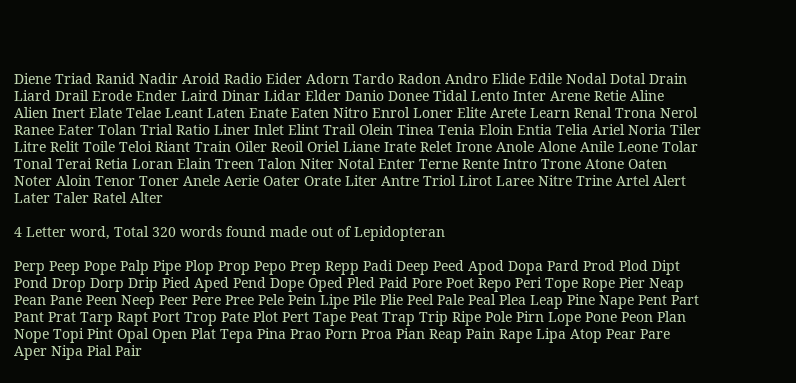Diene Triad Ranid Nadir Aroid Radio Eider Adorn Tardo Radon Andro Elide Edile Nodal Dotal Drain Liard Drail Erode Ender Laird Dinar Lidar Elder Danio Donee Tidal Lento Inter Arene Retie Aline Alien Inert Elate Telae Leant Laten Enate Eaten Nitro Enrol Loner Elite Arete Learn Renal Trona Nerol Ranee Eater Tolan Trial Ratio Liner Inlet Elint Trail Olein Tinea Tenia Eloin Entia Telia Ariel Noria Tiler Litre Relit Toile Teloi Riant Train Oiler Reoil Oriel Liane Irate Relet Irone Anole Alone Anile Leone Tolar Tonal Terai Retia Loran Elain Treen Talon Niter Notal Enter Terne Rente Intro Trone Atone Oaten Noter Aloin Tenor Toner Anele Aerie Oater Orate Liter Antre Triol Lirot Laree Nitre Trine Artel Alert Later Taler Ratel Alter

4 Letter word, Total 320 words found made out of Lepidopteran

Perp Peep Pope Palp Pipe Plop Prop Pepo Prep Repp Padi Deep Peed Apod Dopa Pard Prod Plod Dipt Pond Drop Dorp Drip Pied Aped Pend Dope Oped Pled Paid Pore Poet Repo Peri Tope Rope Pier Neap Pean Pane Peen Neep Peer Pere Pree Pele Pein Lipe Pile Plie Peel Pale Peal Plea Leap Pine Nape Pent Part Pant Prat Tarp Rapt Port Trop Pate Plot Pert Tape Peat Trap Trip Ripe Pole Pirn Lope Pone Peon Plan Nope Topi Pint Opal Open Plat Tepa Pina Prao Porn Proa Pian Reap Pain Rape Lipa Atop Pear Pare Aper Nipa Pial Pair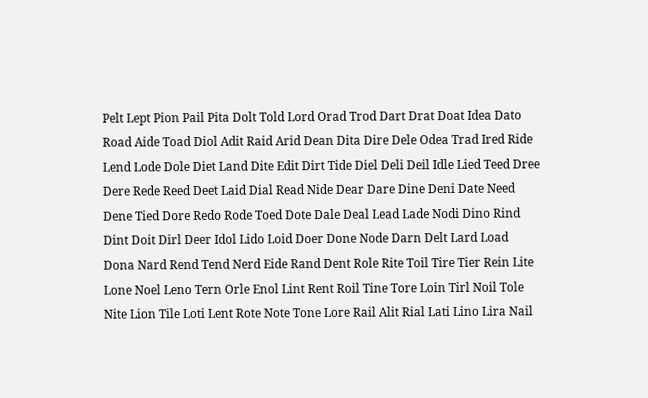Pelt Lept Pion Pail Pita Dolt Told Lord Orad Trod Dart Drat Doat Idea Dato Road Aide Toad Diol Adit Raid Arid Dean Dita Dire Dele Odea Trad Ired Ride Lend Lode Dole Diet Land Dite Edit Dirt Tide Diel Deli Deil Idle Lied Teed Dree Dere Rede Reed Deet Laid Dial Read Nide Dear Dare Dine Deni Date Need Dene Tied Dore Redo Rode Toed Dote Dale Deal Lead Lade Nodi Dino Rind Dint Doit Dirl Deer Idol Lido Loid Doer Done Node Darn Delt Lard Load Dona Nard Rend Tend Nerd Eide Rand Dent Role Rite Toil Tire Tier Rein Lite Lone Noel Leno Tern Orle Enol Lint Rent Roil Tine Tore Loin Tirl Noil Tole Nite Lion Tile Loti Lent Rote Note Tone Lore Rail Alit Rial Lati Lino Lira Nail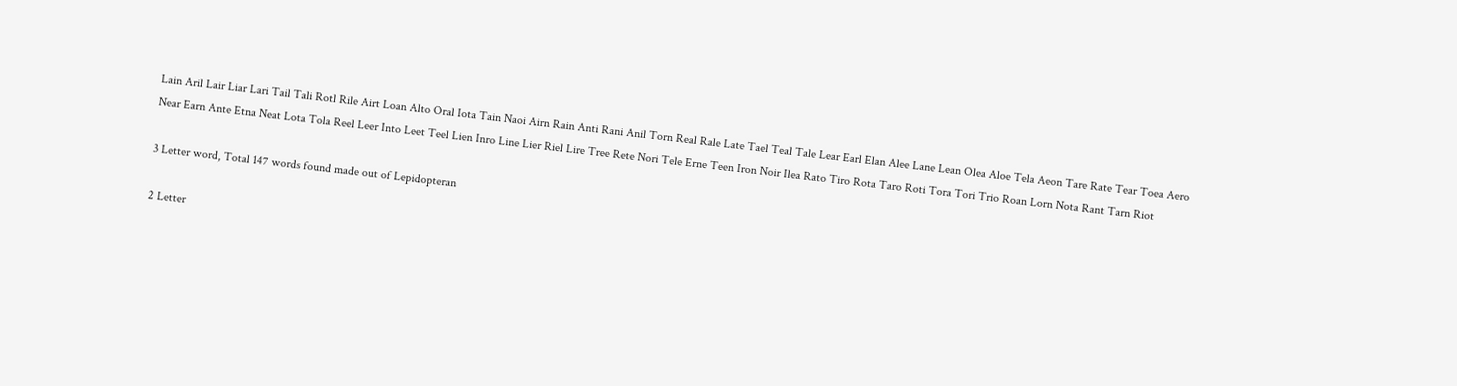Lain Aril Lair Liar Lari Tail Tali Rotl Rile Airt Loan Alto Oral Iota Tain Naoi Airn Rain Anti Rani Anil Torn Real Rale Late Tael Teal Tale Lear Earl Elan Alee Lane Lean Olea Aloe Tela Aeon Tare Rate Tear Toea Aero Near Earn Ante Etna Neat Lota Tola Reel Leer Into Leet Teel Lien Inro Line Lier Riel Lire Tree Rete Nori Tele Erne Teen Iron Noir Ilea Rato Tiro Rota Taro Roti Tora Tori Trio Roan Lorn Nota Rant Tarn Riot

3 Letter word, Total 147 words found made out of Lepidopteran

2 Letter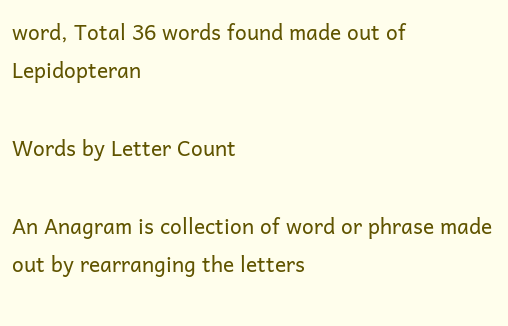word, Total 36 words found made out of Lepidopteran

Words by Letter Count

An Anagram is collection of word or phrase made out by rearranging the letters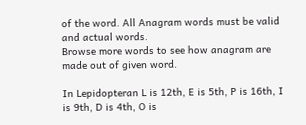of the word. All Anagram words must be valid and actual words.
Browse more words to see how anagram are made out of given word.

In Lepidopteran L is 12th, E is 5th, P is 16th, I is 9th, D is 4th, O is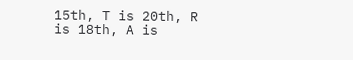15th, T is 20th, R is 18th, A is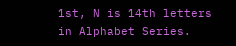1st, N is 14th letters in Alphabet Series.